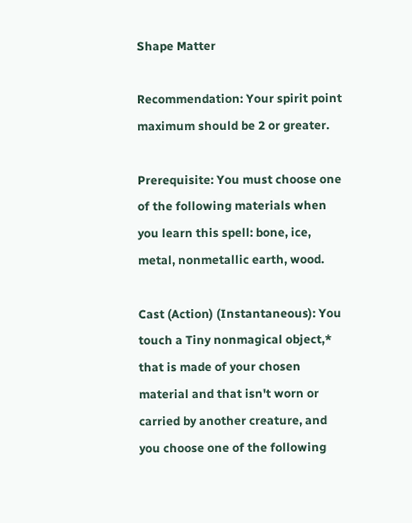Shape Matter

Recommendation: Your spirit point maximum should be 2 or greater.

Prerequisite: You must choose one of the following materials when you learn this spell: bone, ice, metal, nonmetallic earth, wood.

Cast (Action) (Instantaneous): You touch a Tiny nonmagical object,* that is made of your chosen material and that isn't worn or carried by another creature, and you choose one of the following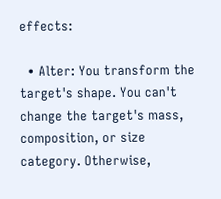effects:

  • Alter: You transform the target's shape. You can't change the target's mass, composition, or size category. Otherwise,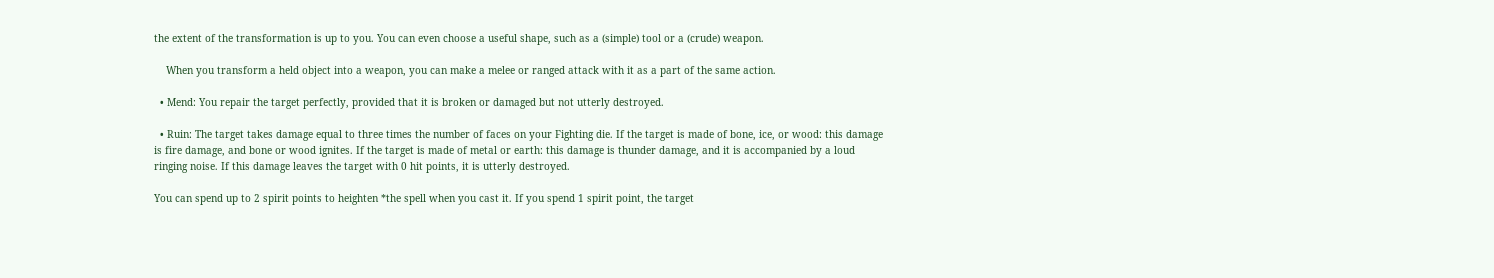the extent of the transformation is up to you. You can even choose a useful shape, such as a (simple) tool or a (crude) weapon.

    When you transform a held object into a weapon, you can make a melee or ranged attack with it as a part of the same action.

  • Mend: You repair the target perfectly, provided that it is broken or damaged but not utterly destroyed.

  • Ruin: The target takes damage equal to three times the number of faces on your Fighting die. If the target is made of bone, ice, or wood: this damage is fire damage, and bone or wood ignites. If the target is made of metal or earth: this damage is thunder damage, and it is accompanied by a loud ringing noise. If this damage leaves the target with 0 hit points, it is utterly destroyed.

You can spend up to 2 spirit points to heighten *the spell when you cast it. If you spend 1 spirit point, the target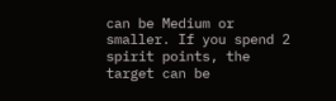can be Medium or smaller. If you spend 2 spirit points, the target can be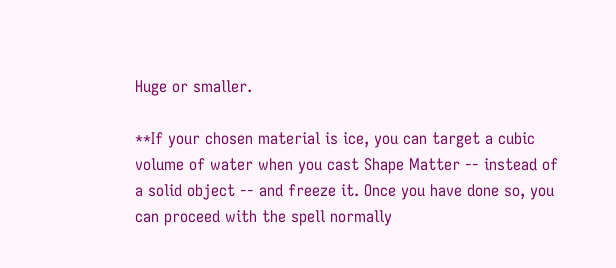Huge or smaller.

**If your chosen material is ice, you can target a cubic volume of water when you cast Shape Matter -- instead of a solid object -- and freeze it. Once you have done so, you can proceed with the spell normally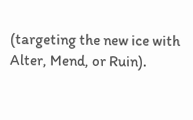(targeting the new ice with Alter, Mend, or Ruin).